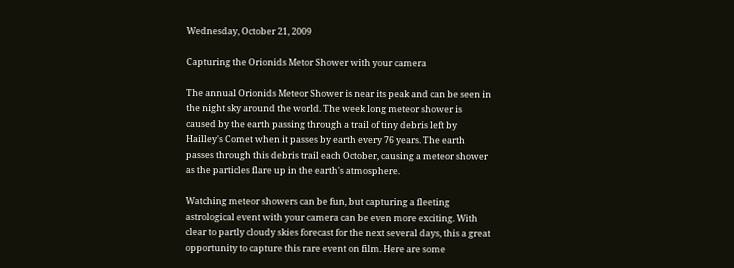Wednesday, October 21, 2009

Capturing the Orionids Metor Shower with your camera

The annual Orionids Meteor Shower is near its peak and can be seen in the night sky around the world. The week long meteor shower is caused by the earth passing through a trail of tiny debris left by Hailley's Comet when it passes by earth every 76 years. The earth passes through this debris trail each October, causing a meteor shower as the particles flare up in the earth's atmosphere.

Watching meteor showers can be fun, but capturing a fleeting astrological event with your camera can be even more exciting. With clear to partly cloudy skies forecast for the next several days, this a great opportunity to capture this rare event on film. Here are some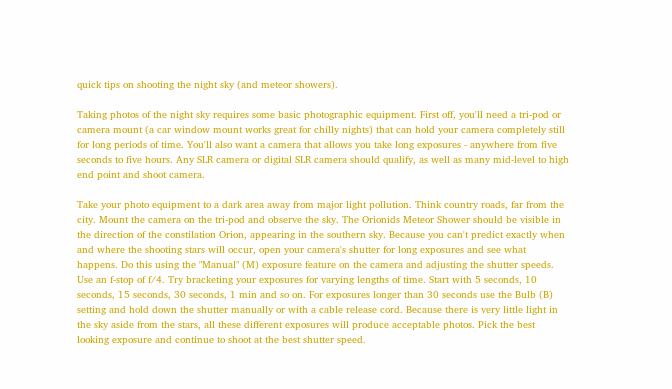quick tips on shooting the night sky (and meteor showers).

Taking photos of the night sky requires some basic photographic equipment. First off, you'll need a tri-pod or camera mount (a car window mount works great for chilly nights) that can hold your camera completely still for long periods of time. You'll also want a camera that allows you take long exposures - anywhere from five seconds to five hours. Any SLR camera or digital SLR camera should qualify, as well as many mid-level to high end point and shoot camera.

Take your photo equipment to a dark area away from major light pollution. Think country roads, far from the city. Mount the camera on the tri-pod and observe the sky. The Orionids Meteor Shower should be visible in the direction of the constilation Orion, appearing in the southern sky. Because you can't predict exactly when and where the shooting stars will occur, open your camera's shutter for long exposures and see what happens. Do this using the "Manual" (M) exposure feature on the camera and adjusting the shutter speeds. Use an f-stop of f/4. Try bracketing your exposures for varying lengths of time. Start with 5 seconds, 10 seconds, 15 seconds, 30 seconds, 1 min and so on. For exposures longer than 30 seconds use the Bulb (B) setting and hold down the shutter manually or with a cable release cord. Because there is very little light in the sky aside from the stars, all these different exposures will produce acceptable photos. Pick the best looking exposure and continue to shoot at the best shutter speed.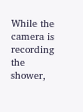While the camera is recording the shower,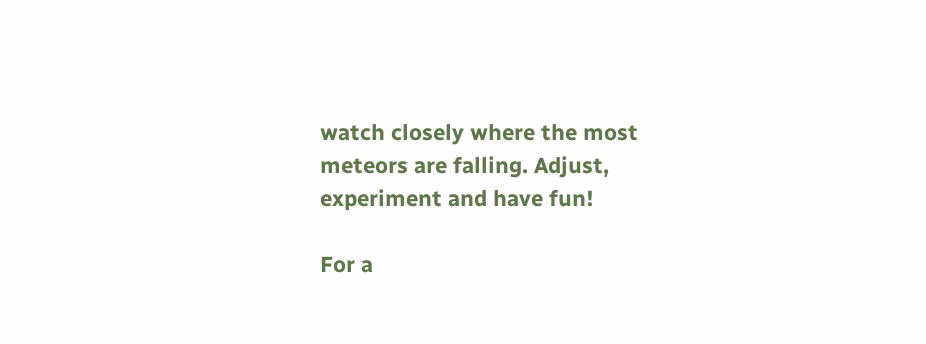watch closely where the most meteors are falling. Adjust, experiment and have fun!

For a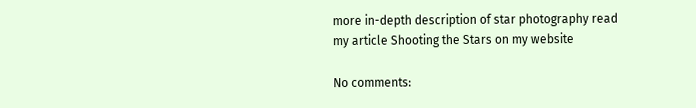more in-depth description of star photography read my article Shooting the Stars on my website

No comments: